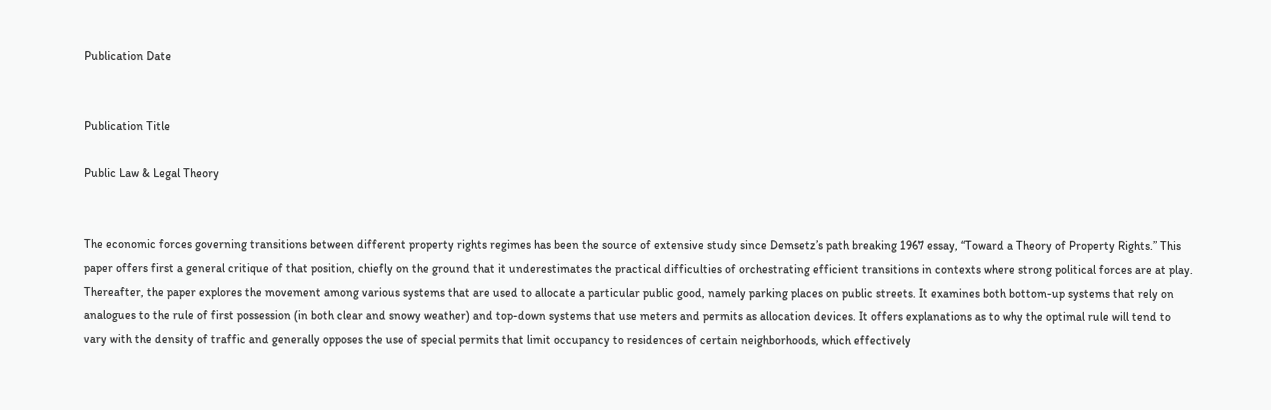Publication Date


Publication Title

Public Law & Legal Theory


The economic forces governing transitions between different property rights regimes has been the source of extensive study since Demsetz’s path breaking 1967 essay, “Toward a Theory of Property Rights.” This paper offers first a general critique of that position, chiefly on the ground that it underestimates the practical difficulties of orchestrating efficient transitions in contexts where strong political forces are at play. Thereafter, the paper explores the movement among various systems that are used to allocate a particular public good, namely parking places on public streets. It examines both bottom-up systems that rely on analogues to the rule of first possession (in both clear and snowy weather) and top-down systems that use meters and permits as allocation devices. It offers explanations as to why the optimal rule will tend to vary with the density of traffic and generally opposes the use of special permits that limit occupancy to residences of certain neighborhoods, which effectively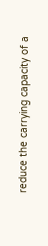reduce the carrying capacity of a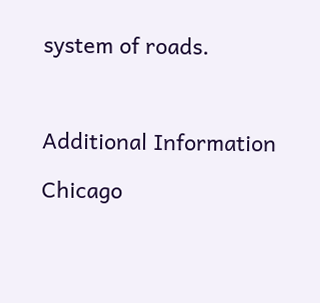system of roads.



Additional Information

Chicago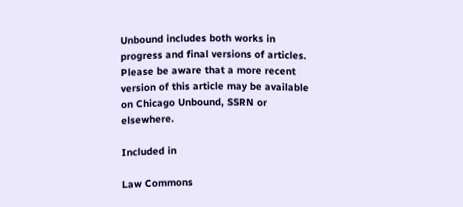Unbound includes both works in progress and final versions of articles. Please be aware that a more recent version of this article may be available on Chicago Unbound, SSRN or elsewhere.

Included in

Law Commons